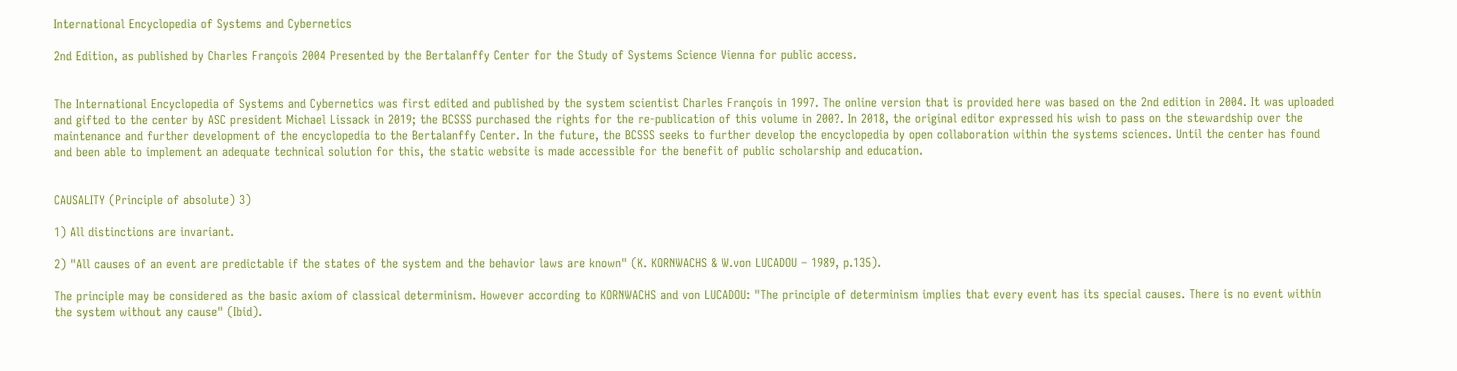International Encyclopedia of Systems and Cybernetics

2nd Edition, as published by Charles François 2004 Presented by the Bertalanffy Center for the Study of Systems Science Vienna for public access.


The International Encyclopedia of Systems and Cybernetics was first edited and published by the system scientist Charles François in 1997. The online version that is provided here was based on the 2nd edition in 2004. It was uploaded and gifted to the center by ASC president Michael Lissack in 2019; the BCSSS purchased the rights for the re-publication of this volume in 200?. In 2018, the original editor expressed his wish to pass on the stewardship over the maintenance and further development of the encyclopedia to the Bertalanffy Center. In the future, the BCSSS seeks to further develop the encyclopedia by open collaboration within the systems sciences. Until the center has found and been able to implement an adequate technical solution for this, the static website is made accessible for the benefit of public scholarship and education.


CAUSALITY (Principle of absolute) 3)

1) All distinctions are invariant.

2) "All causes of an event are predictable if the states of the system and the behavior laws are known" (K. KORNWACHS & W.von LUCADOU – 1989, p.135).

The principle may be considered as the basic axiom of classical determinism. However according to KORNWACHS and von LUCADOU: "The principle of determinism implies that every event has its special causes. There is no event within the system without any cause" (Ibid).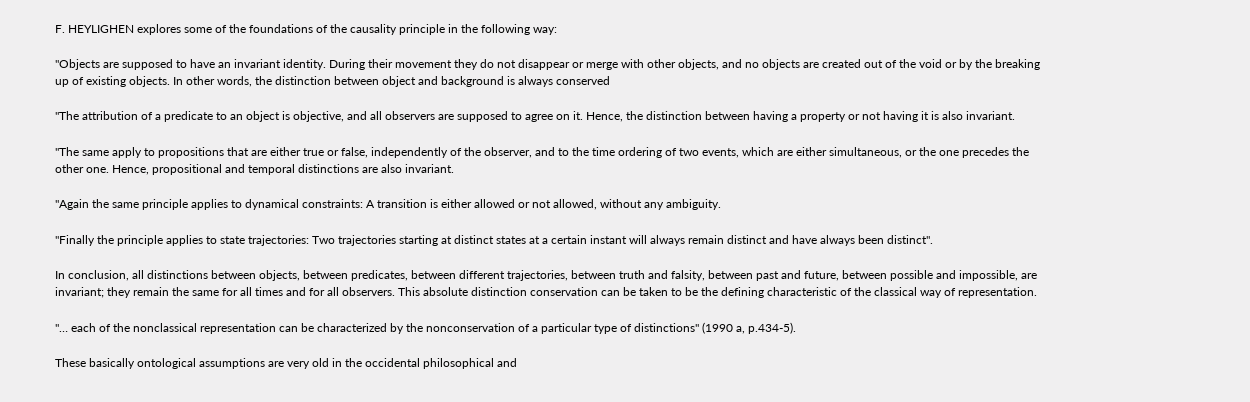F. HEYLIGHEN explores some of the foundations of the causality principle in the following way:

"Objects are supposed to have an invariant identity. During their movement they do not disappear or merge with other objects, and no objects are created out of the void or by the breaking up of existing objects. In other words, the distinction between object and background is always conserved

"The attribution of a predicate to an object is objective, and all observers are supposed to agree on it. Hence, the distinction between having a property or not having it is also invariant.

"The same apply to propositions that are either true or false, independently of the observer, and to the time ordering of two events, which are either simultaneous, or the one precedes the other one. Hence, propositional and temporal distinctions are also invariant.

"Again the same principle applies to dynamical constraints: A transition is either allowed or not allowed, without any ambiguity.

"Finally the principle applies to state trajectories: Two trajectories starting at distinct states at a certain instant will always remain distinct and have always been distinct".

In conclusion, all distinctions between objects, between predicates, between different trajectories, between truth and falsity, between past and future, between possible and impossible, are invariant; they remain the same for all times and for all observers. This absolute distinction conservation can be taken to be the defining characteristic of the classical way of representation.

"… each of the nonclassical representation can be characterized by the nonconservation of a particular type of distinctions" (1990 a, p.434-5).

These basically ontological assumptions are very old in the occidental philosophical and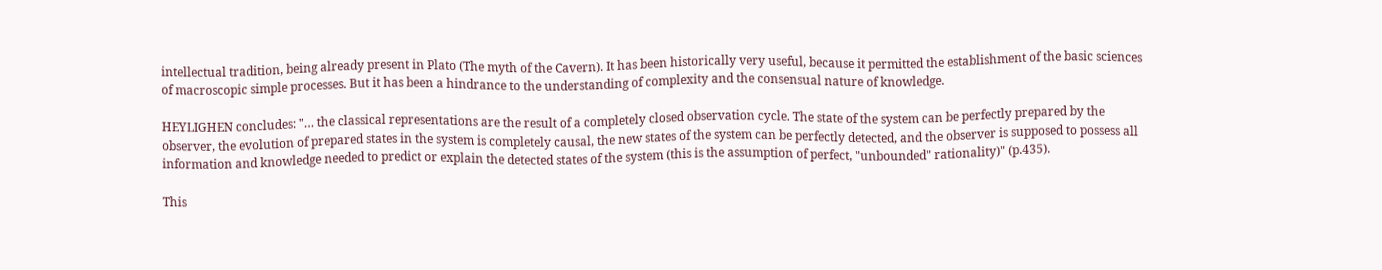intellectual tradition, being already present in Plato (The myth of the Cavern). It has been historically very useful, because it permitted the establishment of the basic sciences of macroscopic simple processes. But it has been a hindrance to the understanding of complexity and the consensual nature of knowledge.

HEYLIGHEN concludes: "… the classical representations are the result of a completely closed observation cycle. The state of the system can be perfectly prepared by the observer, the evolution of prepared states in the system is completely causal, the new states of the system can be perfectly detected, and the observer is supposed to possess all information and knowledge needed to predict or explain the detected states of the system (this is the assumption of perfect, "unbounded" rationality)" (p.435).

This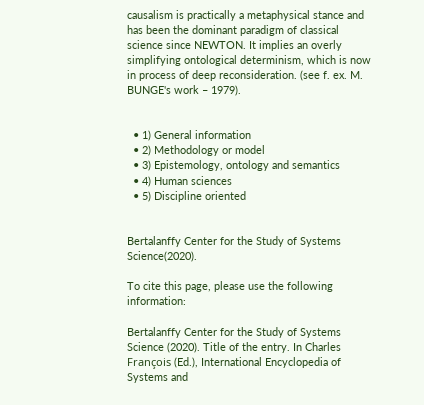causalism is practically a metaphysical stance and has been the dominant paradigm of classical science since NEWTON. It implies an overly simplifying ontological determinism, which is now in process of deep reconsideration. (see f. ex. M. BUNGE's work – 1979).


  • 1) General information
  • 2) Methodology or model
  • 3) Epistemology, ontology and semantics
  • 4) Human sciences
  • 5) Discipline oriented


Bertalanffy Center for the Study of Systems Science(2020).

To cite this page, please use the following information:

Bertalanffy Center for the Study of Systems Science (2020). Title of the entry. In Charles François (Ed.), International Encyclopedia of Systems and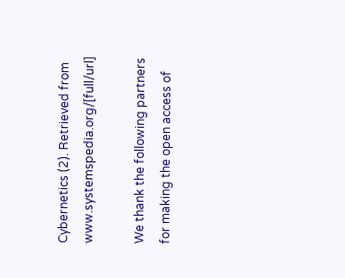Cybernetics (2). Retrieved from www.systemspedia.org/[full/url]

We thank the following partners for making the open access of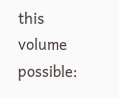this volume possible: